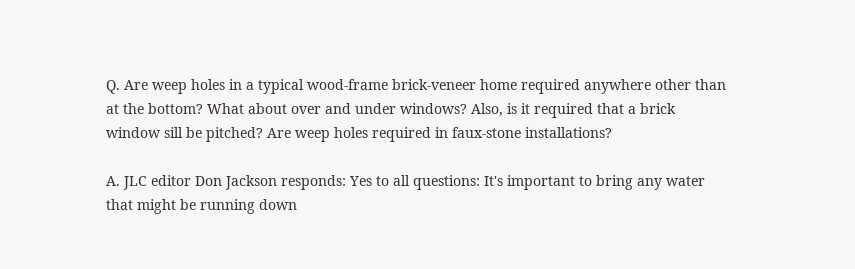Q. Are weep holes in a typical wood-frame brick-veneer home required anywhere other than at the bottom? What about over and under windows? Also, is it required that a brick window sill be pitched? Are weep holes required in faux-stone installations?

A. JLC editor Don Jackson responds: Yes to all questions: It's important to bring any water that might be running down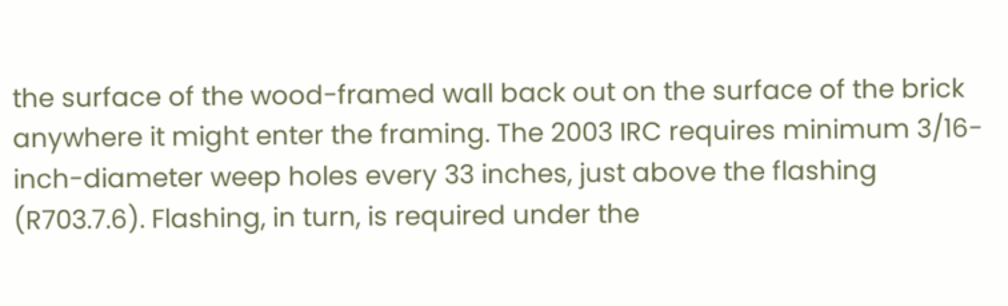the surface of the wood-framed wall back out on the surface of the brick anywhere it might enter the framing. The 2003 IRC requires minimum 3/16-inch-diameter weep holes every 33 inches, just above the flashing (R703.7.6). Flashing, in turn, is required under the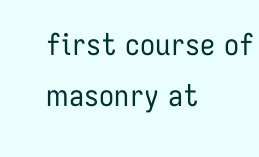first course of masonry at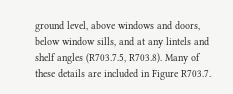ground level, above windows and doors, below window sills, and at any lintels and shelf angles (R703.7.5, R703.8). Many of these details are included in Figure R703.7.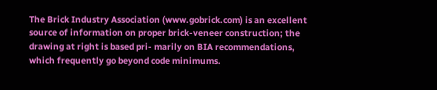The Brick Industry Association (www.gobrick.com) is an excellent source of information on proper brick-veneer construction; the drawing at right is based pri- marily on BIA recommendations, which frequently go beyond code minimums.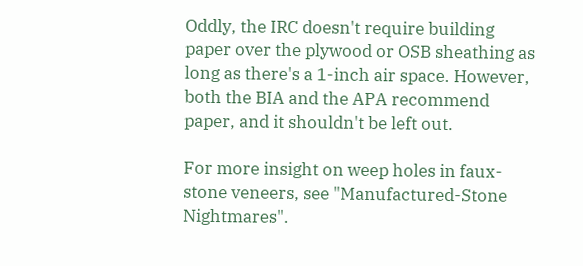Oddly, the IRC doesn't require building paper over the plywood or OSB sheathing as long as there's a 1-inch air space. However, both the BIA and the APA recommend paper, and it shouldn't be left out.

For more insight on weep holes in faux-stone veneers, see "Manufactured-Stone Nightmares".